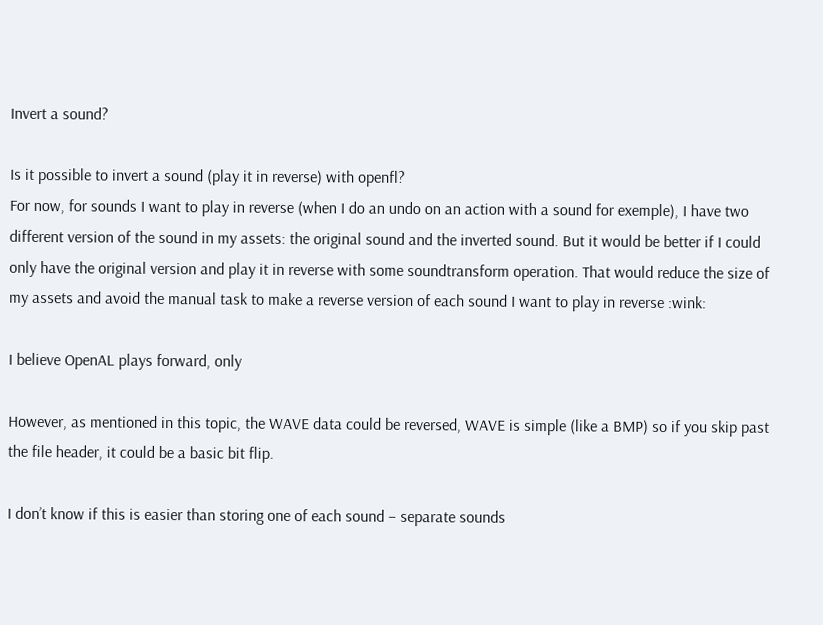Invert a sound?

Is it possible to invert a sound (play it in reverse) with openfl?
For now, for sounds I want to play in reverse (when I do an undo on an action with a sound for exemple), I have two different version of the sound in my assets: the original sound and the inverted sound. But it would be better if I could only have the original version and play it in reverse with some soundtransform operation. That would reduce the size of my assets and avoid the manual task to make a reverse version of each sound I want to play in reverse :wink:

I believe OpenAL plays forward, only

However, as mentioned in this topic, the WAVE data could be reversed, WAVE is simple (like a BMP) so if you skip past the file header, it could be a basic bit flip.

I don’t know if this is easier than storing one of each sound – separate sounds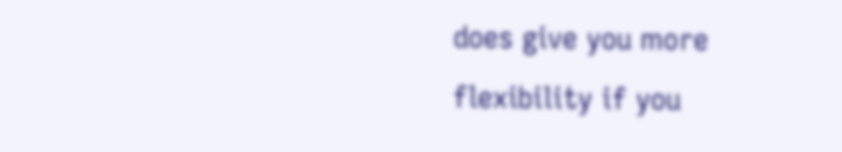does give you more flexibility if you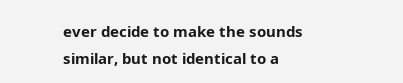ever decide to make the sounds similar, but not identical to a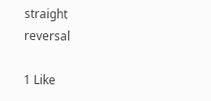straight reversal

1 Like